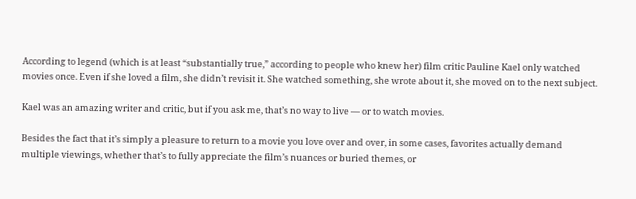According to legend (which is at least “substantially true,” according to people who knew her) film critic Pauline Kael only watched movies once. Even if she loved a film, she didn’t revisit it. She watched something, she wrote about it, she moved on to the next subject.

Kael was an amazing writer and critic, but if you ask me, that’s no way to live — or to watch movies.

Besides the fact that it’s simply a pleasure to return to a movie you love over and over, in some cases, favorites actually demand multiple viewings, whether that’s to fully appreciate the film’s nuances or buried themes, or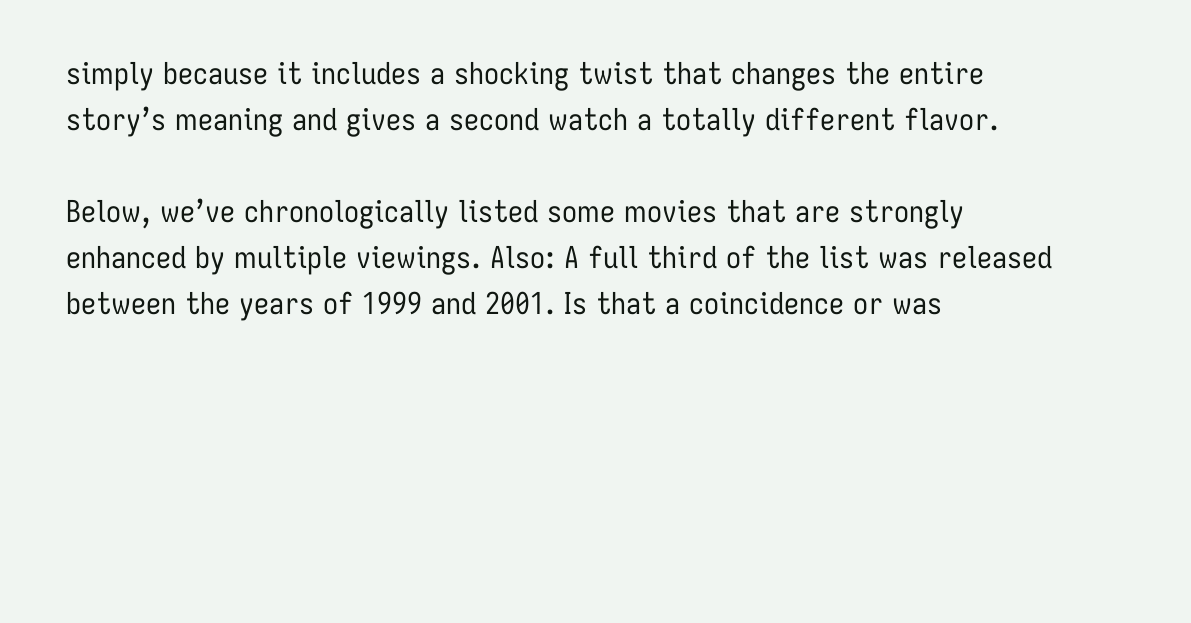simply because it includes a shocking twist that changes the entire story’s meaning and gives a second watch a totally different flavor.

Below, we’ve chronologically listed some movies that are strongly enhanced by multiple viewings. Also: A full third of the list was released between the years of 1999 and 2001. Is that a coincidence or was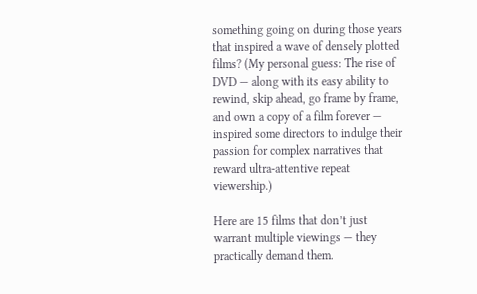something going on during those years that inspired a wave of densely plotted films? (My personal guess: The rise of DVD — along with its easy ability to rewind, skip ahead, go frame by frame, and own a copy of a film forever — inspired some directors to indulge their passion for complex narratives that reward ultra-attentive repeat viewership.)

Here are 15 films that don’t just warrant multiple viewings — they practically demand them.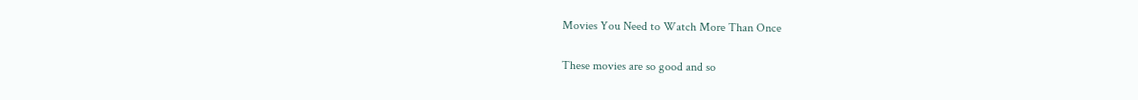Movies You Need to Watch More Than Once

These movies are so good and so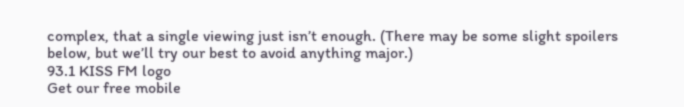complex, that a single viewing just isn’t enough. (There may be some slight spoilers below, but we’ll try our best to avoid anything major.)
93.1 KISS FM logo
Get our free mobile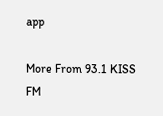app

More From 93.1 KISS FM